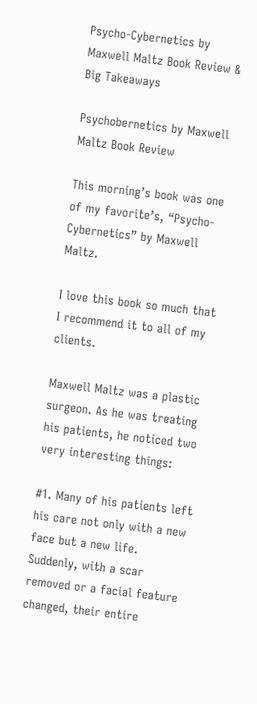Psycho-Cybernetics by Maxwell Maltz Book Review & Big Takeaways

Psychobernetics by Maxwell Maltz Book Review

This morning’s book was one of my favorite’s, “Psycho-Cybernetics” by Maxwell Maltz.

I love this book so much that I recommend it to all of my clients.

Maxwell Maltz was a plastic surgeon. As he was treating his patients, he noticed two very interesting things:

#1. Many of his patients left his care not only with a new face but a new life. Suddenly, with a scar removed or a facial feature changed, their entire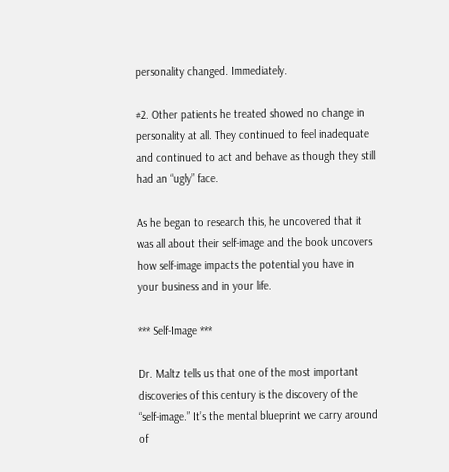personality changed. Immediately.

#2. Other patients he treated showed no change in personality at all. They continued to feel inadequate and continued to act and behave as though they still had an “ugly” face.

As he began to research this, he uncovered that it was all about their self-image and the book uncovers how self-image impacts the potential you have in your business and in your life.

*** Self-Image ***

Dr. Maltz tells us that one of the most important discoveries of this century is the discovery of the “self-image.” It’s the mental blueprint we carry around of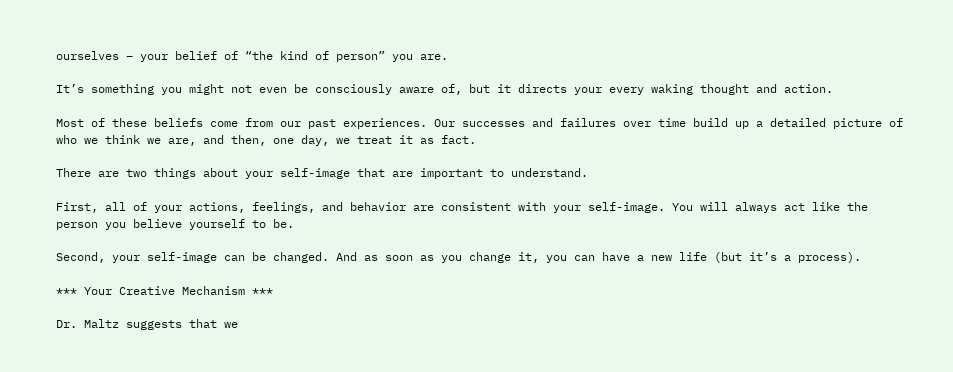ourselves – your belief of “the kind of person” you are.

It’s something you might not even be consciously aware of, but it directs your every waking thought and action.

Most of these beliefs come from our past experiences. Our successes and failures over time build up a detailed picture of who we think we are, and then, one day, we treat it as fact.

There are two things about your self-image that are important to understand.

First, all of your actions, feelings, and behavior are consistent with your self-image. You will always act like the person you believe yourself to be.

Second, your self-image can be changed. And as soon as you change it, you can have a new life (but it’s a process).

*** Your Creative Mechanism ***

Dr. Maltz suggests that we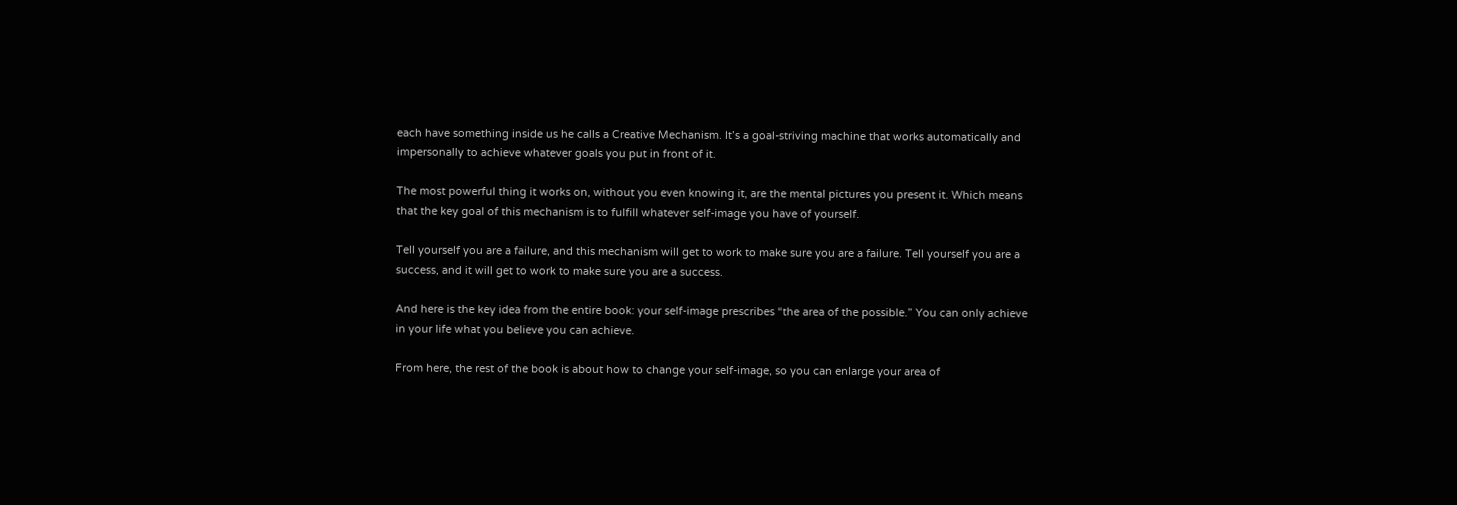each have something inside us he calls a Creative Mechanism. It’s a goal-striving machine that works automatically and impersonally to achieve whatever goals you put in front of it.

The most powerful thing it works on, without you even knowing it, are the mental pictures you present it. Which means that the key goal of this mechanism is to fulfill whatever self-image you have of yourself.

Tell yourself you are a failure, and this mechanism will get to work to make sure you are a failure. Tell yourself you are a success, and it will get to work to make sure you are a success.

And here is the key idea from the entire book: your self-image prescribes “the area of the possible.” You can only achieve in your life what you believe you can achieve.

From here, the rest of the book is about how to change your self-image, so you can enlarge your area of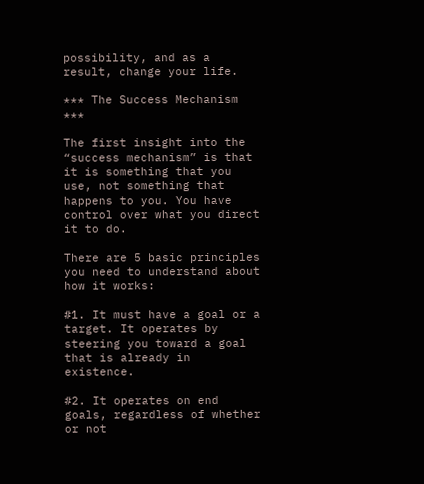possibility, and as a result, change your life.

*** The Success Mechanism ***

The first insight into the “success mechanism” is that it is something that you use, not something that happens to you. You have control over what you direct it to do.

There are 5 basic principles you need to understand about how it works:

#1. It must have a goal or a target. It operates by steering you toward a goal that is already in existence.

#2. It operates on end goals, regardless of whether or not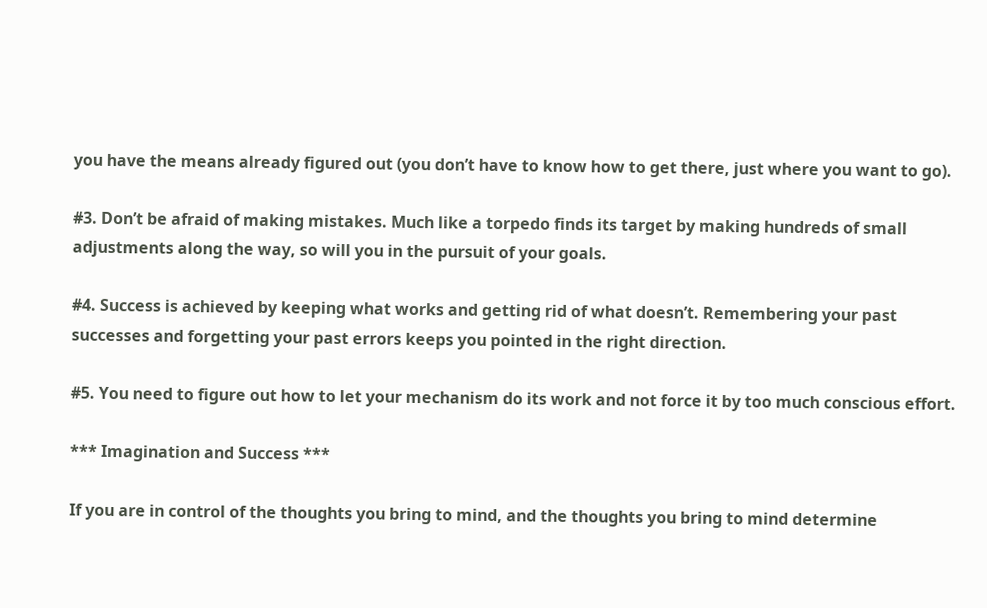you have the means already figured out (you don’t have to know how to get there, just where you want to go).

#3. Don’t be afraid of making mistakes. Much like a torpedo finds its target by making hundreds of small adjustments along the way, so will you in the pursuit of your goals.

#4. Success is achieved by keeping what works and getting rid of what doesn’t. Remembering your past successes and forgetting your past errors keeps you pointed in the right direction.

#5. You need to figure out how to let your mechanism do its work and not force it by too much conscious effort.

*** Imagination and Success ***

If you are in control of the thoughts you bring to mind, and the thoughts you bring to mind determine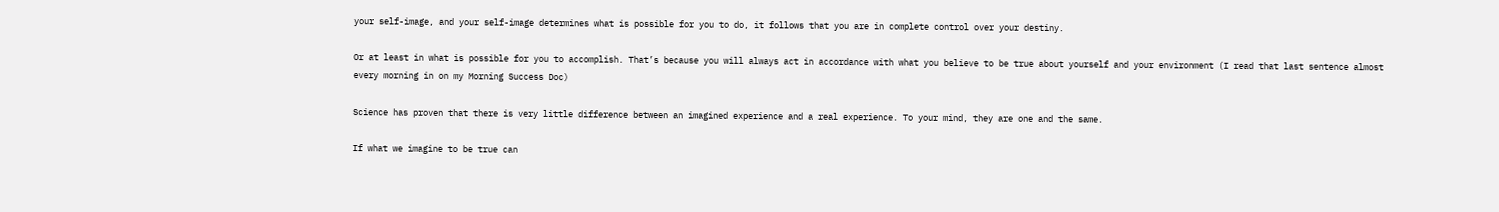your self-image, and your self-image determines what is possible for you to do, it follows that you are in complete control over your destiny.

Or at least in what is possible for you to accomplish. That’s because you will always act in accordance with what you believe to be true about yourself and your environment (I read that last sentence almost every morning in on my Morning Success Doc)

Science has proven that there is very little difference between an imagined experience and a real experience. To your mind, they are one and the same.

If what we imagine to be true can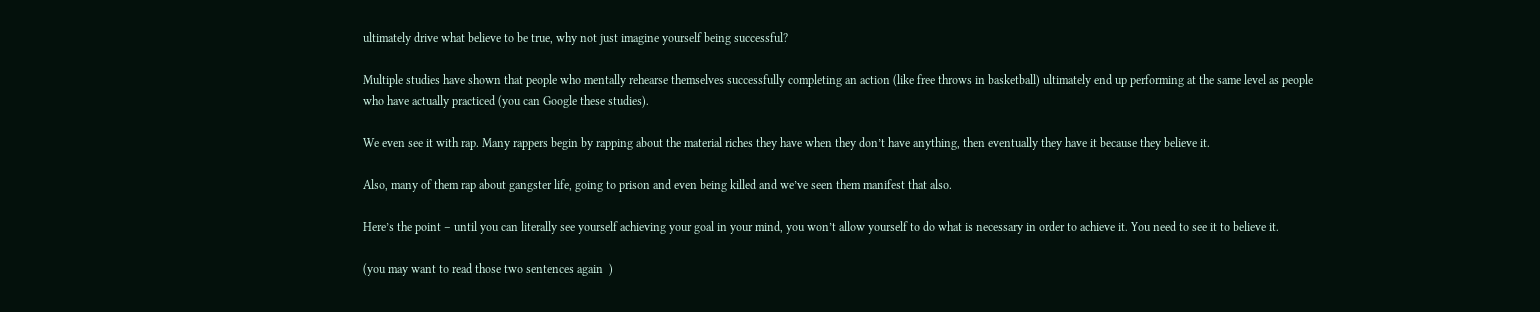ultimately drive what believe to be true, why not just imagine yourself being successful?

Multiple studies have shown that people who mentally rehearse themselves successfully completing an action (like free throws in basketball) ultimately end up performing at the same level as people who have actually practiced (you can Google these studies).

We even see it with rap. Many rappers begin by rapping about the material riches they have when they don’t have anything, then eventually they have it because they believe it.

Also, many of them rap about gangster life, going to prison and even being killed and we’ve seen them manifest that also.

Here’s the point – until you can literally see yourself achieving your goal in your mind, you won’t allow yourself to do what is necessary in order to achieve it. You need to see it to believe it.

(you may want to read those two sentences again  )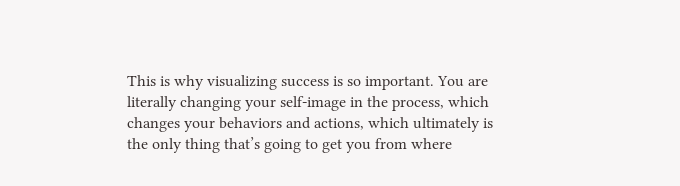This is why visualizing success is so important. You are literally changing your self-image in the process, which changes your behaviors and actions, which ultimately is the only thing that’s going to get you from where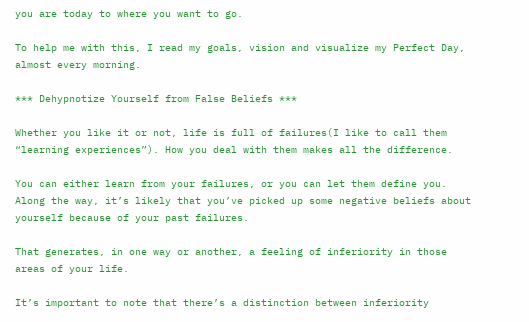you are today to where you want to go.

To help me with this, I read my goals, vision and visualize my Perfect Day, almost every morning.

*** Dehypnotize Yourself from False Beliefs ***

Whether you like it or not, life is full of failures(I like to call them “learning experiences”). How you deal with them makes all the difference.

You can either learn from your failures, or you can let them define you. Along the way, it’s likely that you’ve picked up some negative beliefs about yourself because of your past failures.

That generates, in one way or another, a feeling of inferiority in those areas of your life.

It’s important to note that there’s a distinction between inferiority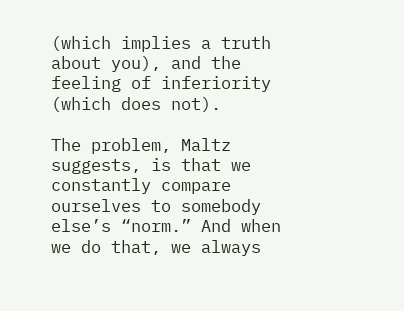(which implies a truth about you), and the feeling of inferiority (which does not).

The problem, Maltz suggests, is that we constantly compare ourselves to somebody else’s “norm.” And when we do that, we always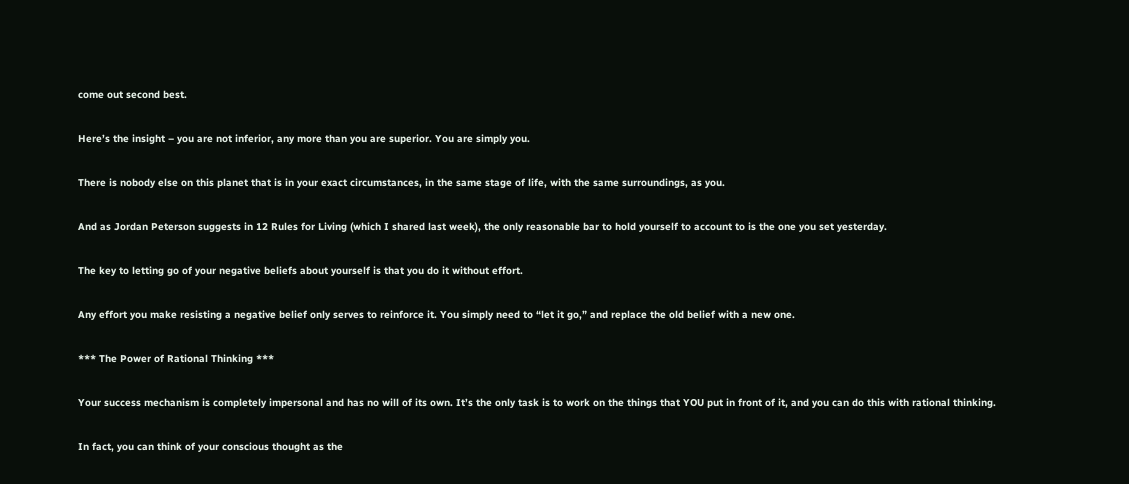come out second best.

Here’s the insight – you are not inferior, any more than you are superior. You are simply you.

There is nobody else on this planet that is in your exact circumstances, in the same stage of life, with the same surroundings, as you.

And as Jordan Peterson suggests in 12 Rules for Living (which I shared last week), the only reasonable bar to hold yourself to account to is the one you set yesterday.

The key to letting go of your negative beliefs about yourself is that you do it without effort.

Any effort you make resisting a negative belief only serves to reinforce it. You simply need to “let it go,” and replace the old belief with a new one.

*** The Power of Rational Thinking ***

Your success mechanism is completely impersonal and has no will of its own. It’s the only task is to work on the things that YOU put in front of it, and you can do this with rational thinking.

In fact, you can think of your conscious thought as the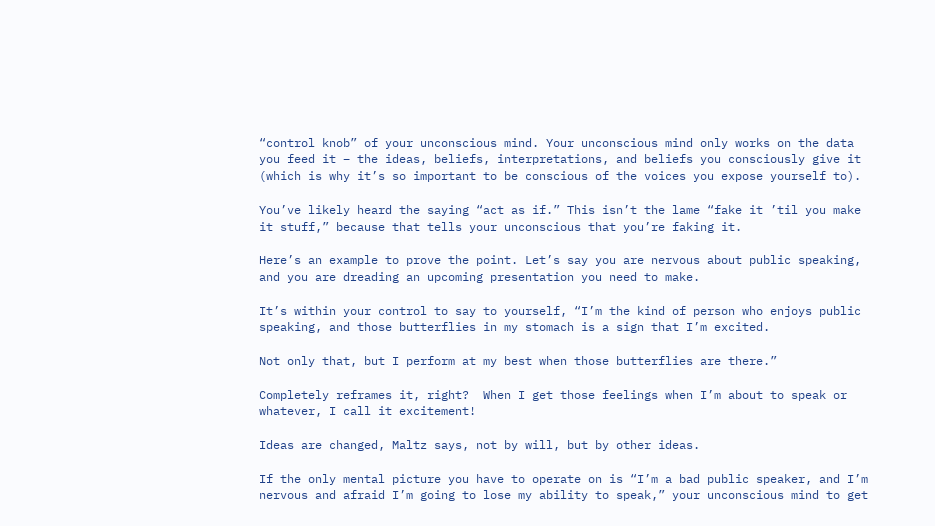“control knob” of your unconscious mind. Your unconscious mind only works on the data you feed it – the ideas, beliefs, interpretations, and beliefs you consciously give it (which is why it’s so important to be conscious of the voices you expose yourself to).

You’ve likely heard the saying “act as if.” This isn’t the lame “fake it ’til you make it stuff,” because that tells your unconscious that you’re faking it.

Here’s an example to prove the point. Let’s say you are nervous about public speaking, and you are dreading an upcoming presentation you need to make.

It’s within your control to say to yourself, “I’m the kind of person who enjoys public speaking, and those butterflies in my stomach is a sign that I’m excited.

Not only that, but I perform at my best when those butterflies are there.”

Completely reframes it, right?  When I get those feelings when I’m about to speak or whatever, I call it excitement!

Ideas are changed, Maltz says, not by will, but by other ideas.

If the only mental picture you have to operate on is “I’m a bad public speaker, and I’m nervous and afraid I’m going to lose my ability to speak,” your unconscious mind to get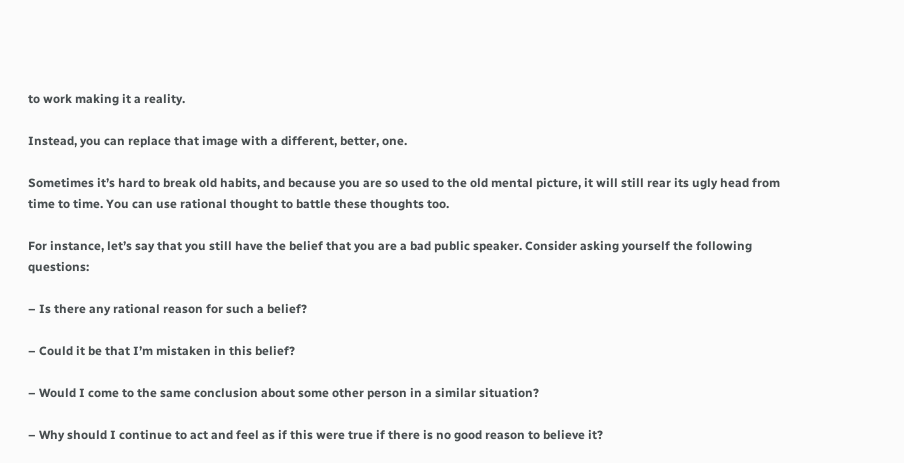to work making it a reality.

Instead, you can replace that image with a different, better, one.

Sometimes it’s hard to break old habits, and because you are so used to the old mental picture, it will still rear its ugly head from time to time. You can use rational thought to battle these thoughts too.

For instance, let’s say that you still have the belief that you are a bad public speaker. Consider asking yourself the following questions:

– Is there any rational reason for such a belief?

– Could it be that I’m mistaken in this belief?

– Would I come to the same conclusion about some other person in a similar situation?

– Why should I continue to act and feel as if this were true if there is no good reason to believe it?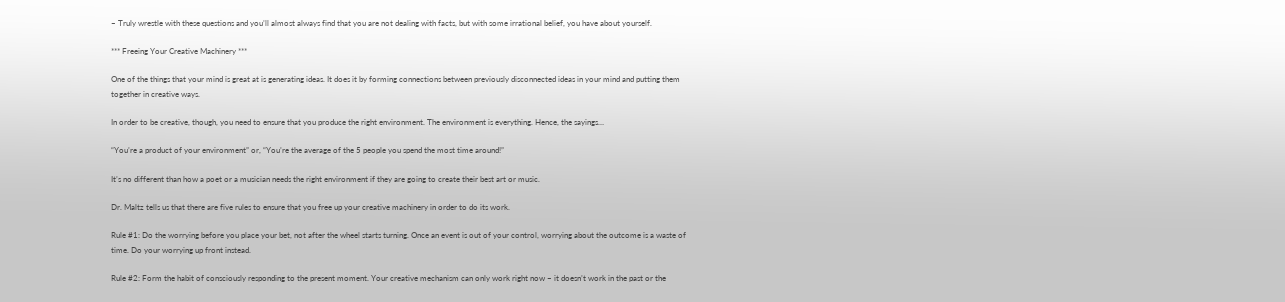– Truly wrestle with these questions and you’ll almost always find that you are not dealing with facts, but with some irrational belief, you have about yourself.

*** Freeing Your Creative Machinery ***

One of the things that your mind is great at is generating ideas. It does it by forming connections between previously disconnected ideas in your mind and putting them together in creative ways.

In order to be creative, though, you need to ensure that you produce the right environment. The environment is everything. Hence, the sayings…

“You’re a product of your environment” or, “You’re the average of the 5 people you spend the most time around!”

It’s no different than how a poet or a musician needs the right environment if they are going to create their best art or music.

Dr. Maltz tells us that there are five rules to ensure that you free up your creative machinery in order to do its work.

Rule #1: Do the worrying before you place your bet, not after the wheel starts turning. Once an event is out of your control, worrying about the outcome is a waste of time. Do your worrying up front instead.

Rule #2: Form the habit of consciously responding to the present moment. Your creative mechanism can only work right now – it doesn’t work in the past or the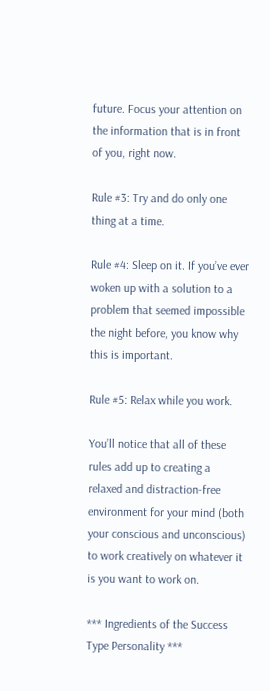future. Focus your attention on the information that is in front of you, right now.

Rule #3: Try and do only one thing at a time.

Rule #4: Sleep on it. If you’ve ever woken up with a solution to a problem that seemed impossible the night before, you know why this is important.

Rule #5: Relax while you work.

You’ll notice that all of these rules add up to creating a relaxed and distraction-free environment for your mind (both your conscious and unconscious) to work creatively on whatever it is you want to work on.

*** Ingredients of the Success Type Personality ***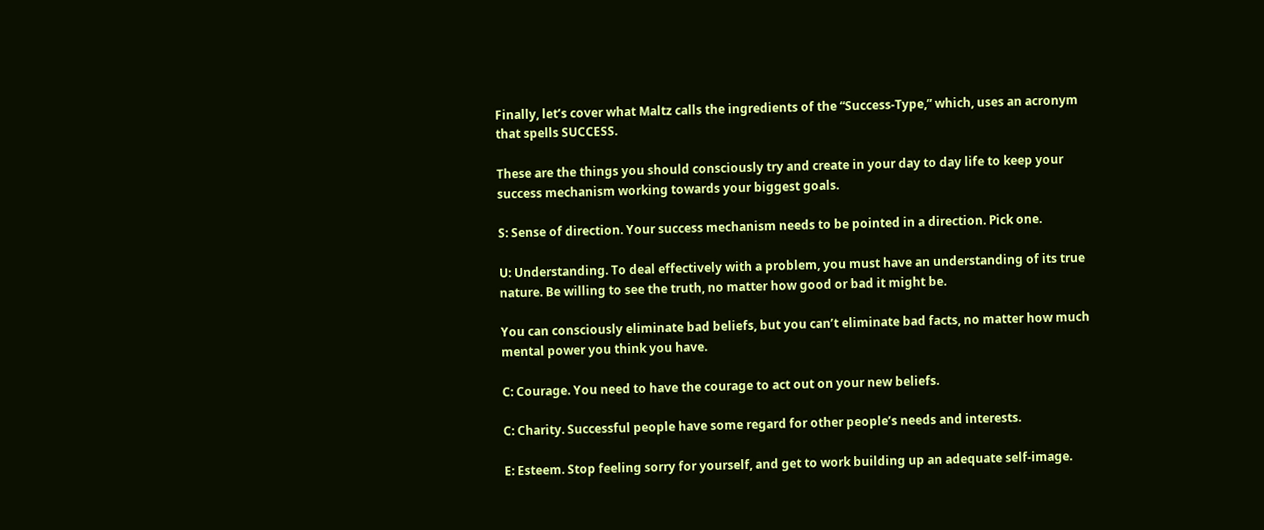Finally, let’s cover what Maltz calls the ingredients of the “Success-Type,” which, uses an acronym that spells SUCCESS.

These are the things you should consciously try and create in your day to day life to keep your success mechanism working towards your biggest goals.

S: Sense of direction. Your success mechanism needs to be pointed in a direction. Pick one.

U: Understanding. To deal effectively with a problem, you must have an understanding of its true nature. Be willing to see the truth, no matter how good or bad it might be.

You can consciously eliminate bad beliefs, but you can’t eliminate bad facts, no matter how much mental power you think you have.

C: Courage. You need to have the courage to act out on your new beliefs.

C: Charity. Successful people have some regard for other people’s needs and interests.

E: Esteem. Stop feeling sorry for yourself, and get to work building up an adequate self-image.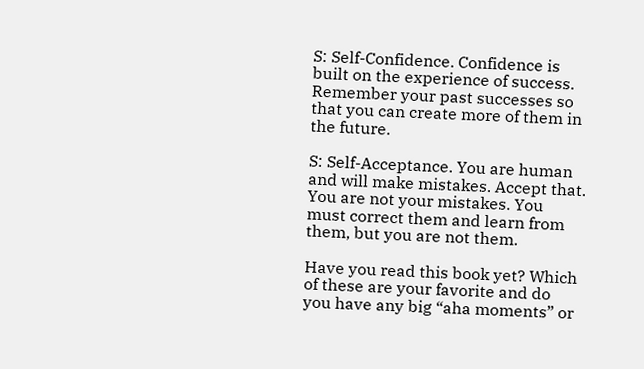S: Self-Confidence. Confidence is built on the experience of success. Remember your past successes so that you can create more of them in the future.

S: Self-Acceptance. You are human and will make mistakes. Accept that. You are not your mistakes. You must correct them and learn from them, but you are not them.

Have you read this book yet? Which of these are your favorite and do you have any big “aha moments” or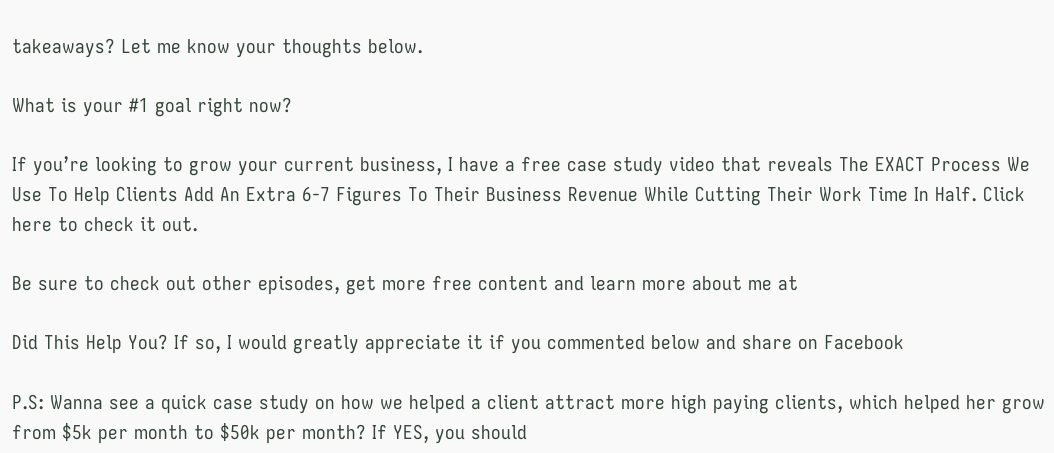takeaways? Let me know your thoughts below.

What is your #1 goal right now?

If you’re looking to grow your current business, I have a free case study video that reveals The EXACT Process We Use To Help Clients Add An Extra 6-7 Figures To Their Business Revenue While Cutting Their Work Time In Half. Click here to check it out.

Be sure to check out other episodes, get more free content and learn more about me at

Did This Help You? If so, I would greatly appreciate it if you commented below and share on Facebook

P.S: Wanna see a quick case study on how we helped a client attract more high paying clients, which helped her grow from $5k per month to $50k per month? If YES, you should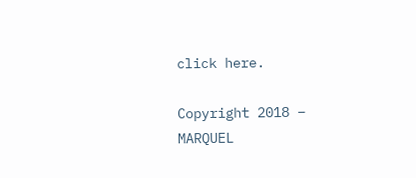click here.

Copyright 2018 – MARQUEL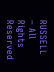RUSSELL – All Rights Reserved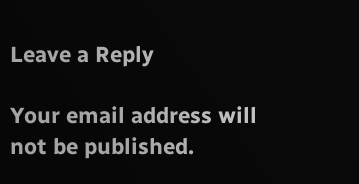Leave a Reply

Your email address will not be published.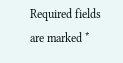Required fields are marked *